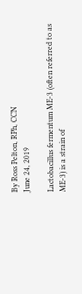By Ross Pelton, RPh, CCN
June 24, 2019

Lactobacillus fermentum ME-3 (often referred to as ME-3) is a strain of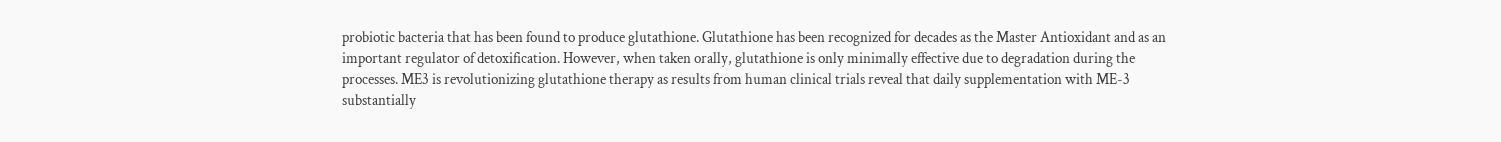probiotic bacteria that has been found to produce glutathione. Glutathione has been recognized for decades as the Master Antioxidant and as an important regulator of detoxification. However, when taken orally, glutathione is only minimally effective due to degradation during the processes. ME3 is revolutionizing glutathione therapy as results from human clinical trials reveal that daily supplementation with ME-3 substantially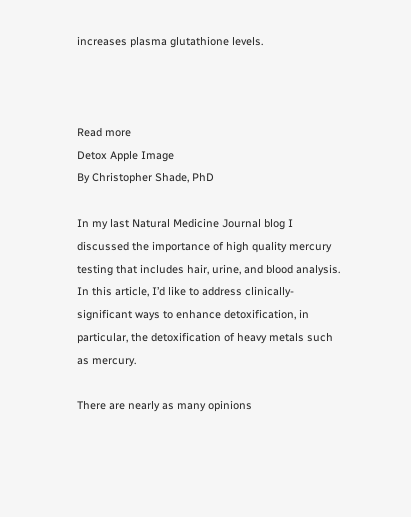increases plasma glutathione levels.



Read more
Detox Apple Image
By Christopher Shade, PhD

In my last Natural Medicine Journal blog I discussed the importance of high quality mercury testing that includes hair, urine, and blood analysis. In this article, I’d like to address clinically-significant ways to enhance detoxification, in particular, the detoxification of heavy metals such as mercury.

There are nearly as many opinions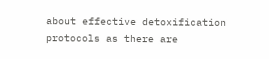about effective detoxification protocols as there are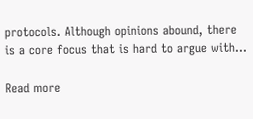protocols. Although opinions abound, there is a core focus that is hard to argue with...

Read more